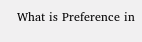What is Preference in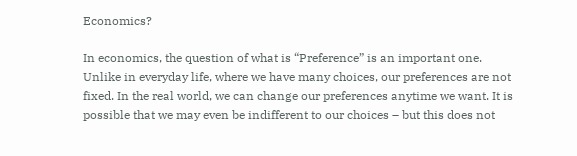Economics?

In economics, the question of what is “Preference” is an important one. Unlike in everyday life, where we have many choices, our preferences are not fixed. In the real world, we can change our preferences anytime we want. It is possible that we may even be indifferent to our choices – but this does not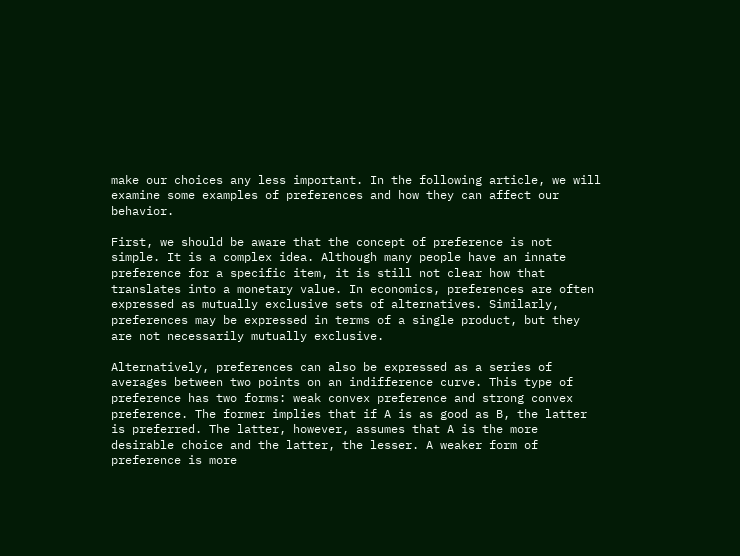make our choices any less important. In the following article, we will examine some examples of preferences and how they can affect our behavior.

First, we should be aware that the concept of preference is not simple. It is a complex idea. Although many people have an innate preference for a specific item, it is still not clear how that translates into a monetary value. In economics, preferences are often expressed as mutually exclusive sets of alternatives. Similarly, preferences may be expressed in terms of a single product, but they are not necessarily mutually exclusive.

Alternatively, preferences can also be expressed as a series of averages between two points on an indifference curve. This type of preference has two forms: weak convex preference and strong convex preference. The former implies that if A is as good as B, the latter is preferred. The latter, however, assumes that A is the more desirable choice and the latter, the lesser. A weaker form of preference is more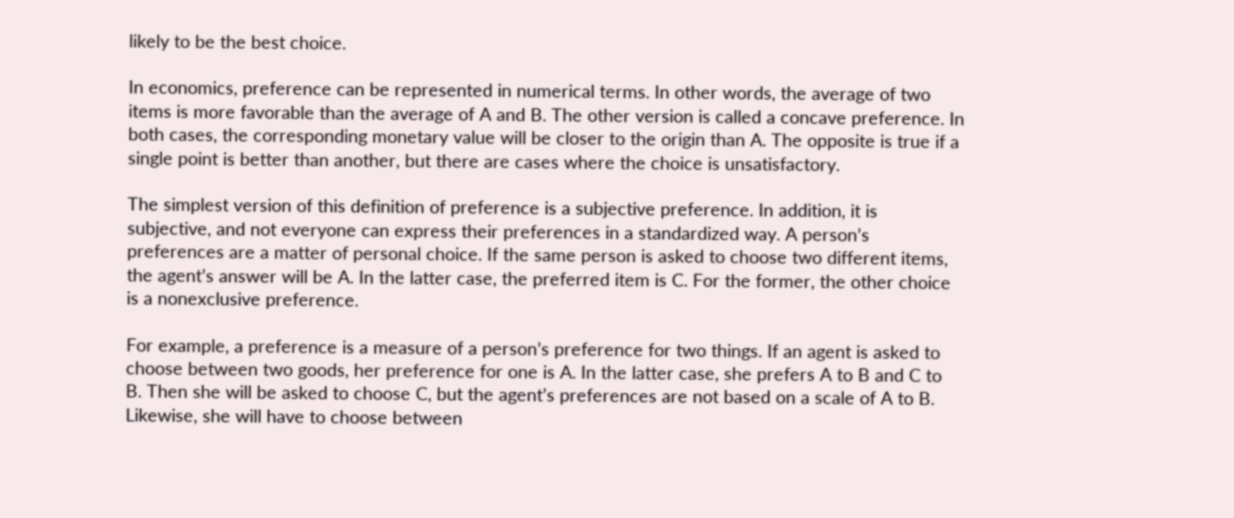likely to be the best choice.

In economics, preference can be represented in numerical terms. In other words, the average of two items is more favorable than the average of A and B. The other version is called a concave preference. In both cases, the corresponding monetary value will be closer to the origin than A. The opposite is true if a single point is better than another, but there are cases where the choice is unsatisfactory.

The simplest version of this definition of preference is a subjective preference. In addition, it is subjective, and not everyone can express their preferences in a standardized way. A person’s preferences are a matter of personal choice. If the same person is asked to choose two different items, the agent’s answer will be A. In the latter case, the preferred item is C. For the former, the other choice is a nonexclusive preference.

For example, a preference is a measure of a person’s preference for two things. If an agent is asked to choose between two goods, her preference for one is A. In the latter case, she prefers A to B and C to B. Then she will be asked to choose C, but the agent’s preferences are not based on a scale of A to B. Likewise, she will have to choose between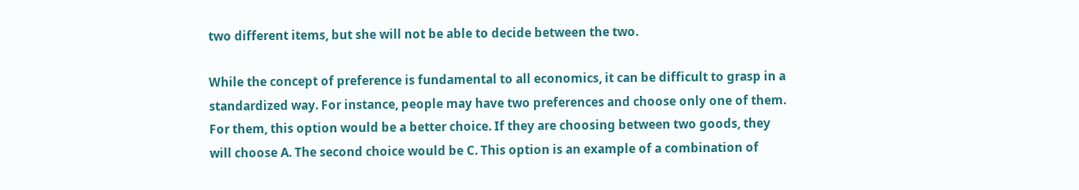two different items, but she will not be able to decide between the two.

While the concept of preference is fundamental to all economics, it can be difficult to grasp in a standardized way. For instance, people may have two preferences and choose only one of them. For them, this option would be a better choice. If they are choosing between two goods, they will choose A. The second choice would be C. This option is an example of a combination of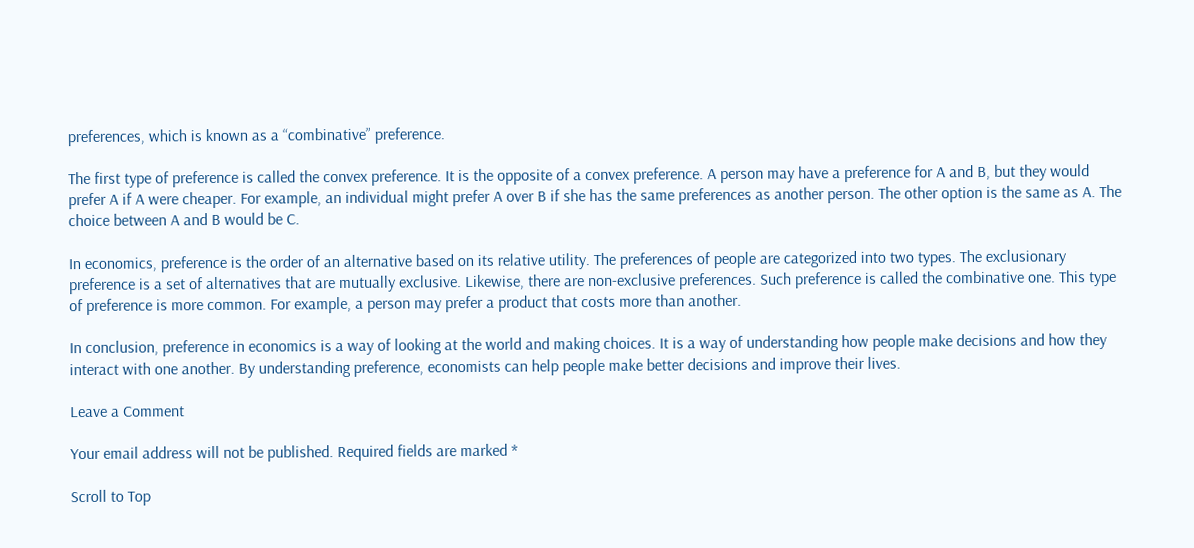preferences, which is known as a “combinative” preference.

The first type of preference is called the convex preference. It is the opposite of a convex preference. A person may have a preference for A and B, but they would prefer A if A were cheaper. For example, an individual might prefer A over B if she has the same preferences as another person. The other option is the same as A. The choice between A and B would be C.

In economics, preference is the order of an alternative based on its relative utility. The preferences of people are categorized into two types. The exclusionary preference is a set of alternatives that are mutually exclusive. Likewise, there are non-exclusive preferences. Such preference is called the combinative one. This type of preference is more common. For example, a person may prefer a product that costs more than another.

In conclusion, preference in economics is a way of looking at the world and making choices. It is a way of understanding how people make decisions and how they interact with one another. By understanding preference, economists can help people make better decisions and improve their lives.

Leave a Comment

Your email address will not be published. Required fields are marked *

Scroll to Top